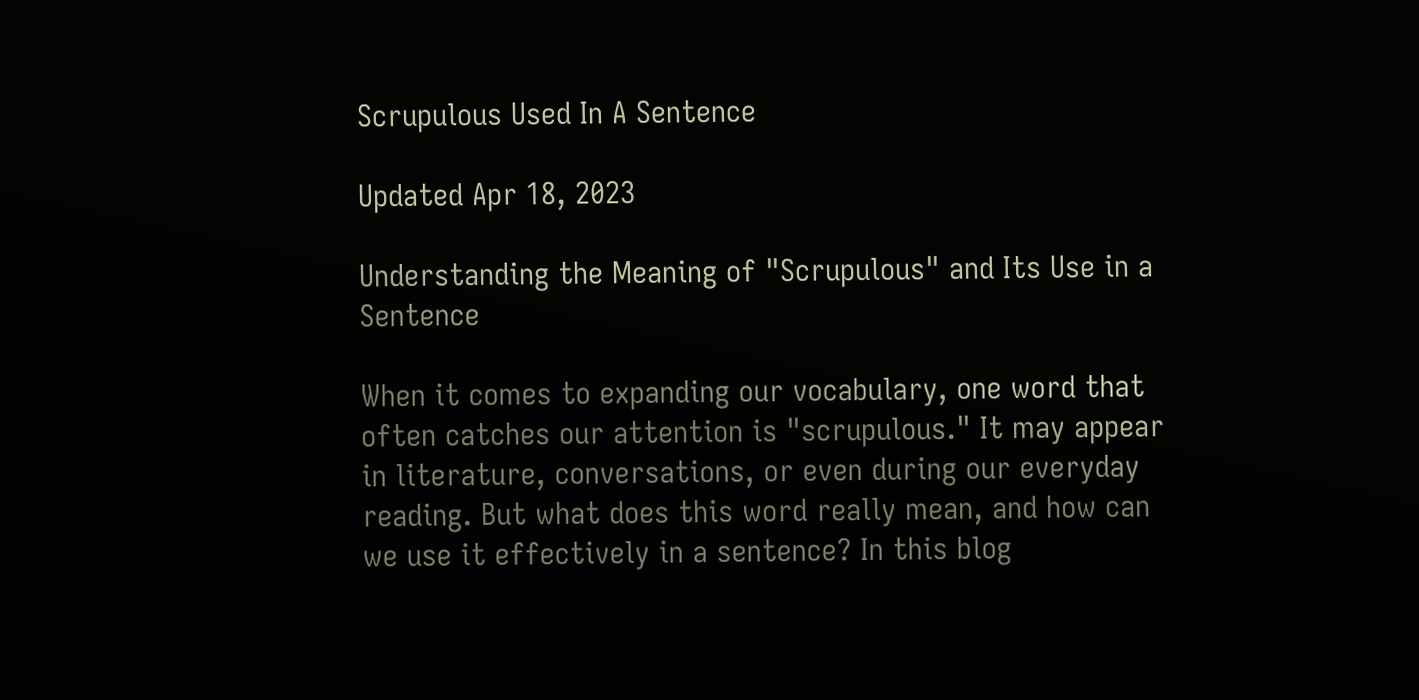Scrupulous Used In A Sentence

Updated Apr 18, 2023

Understanding the Meaning of "Scrupulous" and Its Use in a Sentence

When it comes to expanding our vocabulary, one word that often catches our attention is "scrupulous." It may appear in literature, conversations, or even during our everyday reading. But what does this word really mean, and how can we use it effectively in a sentence? In this blog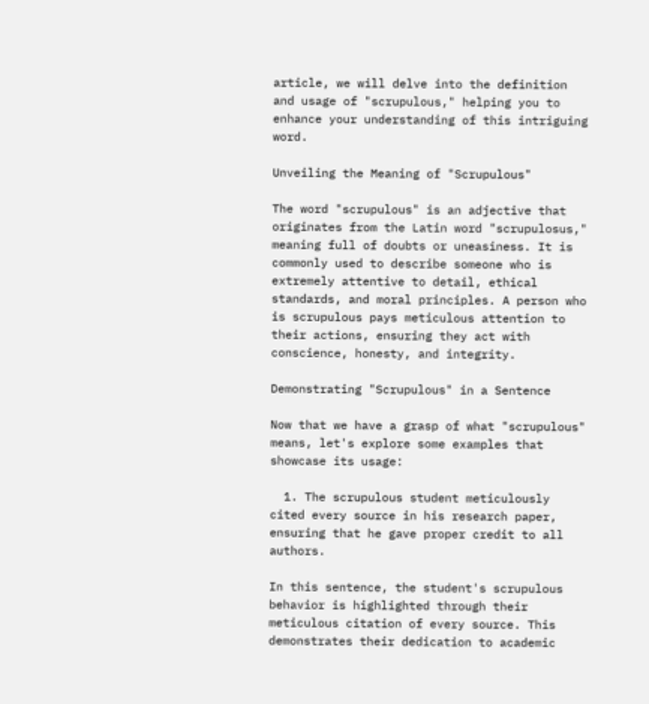article, we will delve into the definition and usage of "scrupulous," helping you to enhance your understanding of this intriguing word.

Unveiling the Meaning of "Scrupulous"

The word "scrupulous" is an adjective that originates from the Latin word "scrupulosus," meaning full of doubts or uneasiness. It is commonly used to describe someone who is extremely attentive to detail, ethical standards, and moral principles. A person who is scrupulous pays meticulous attention to their actions, ensuring they act with conscience, honesty, and integrity.

Demonstrating "Scrupulous" in a Sentence

Now that we have a grasp of what "scrupulous" means, let's explore some examples that showcase its usage:

  1. The scrupulous student meticulously cited every source in his research paper, ensuring that he gave proper credit to all authors.

In this sentence, the student's scrupulous behavior is highlighted through their meticulous citation of every source. This demonstrates their dedication to academic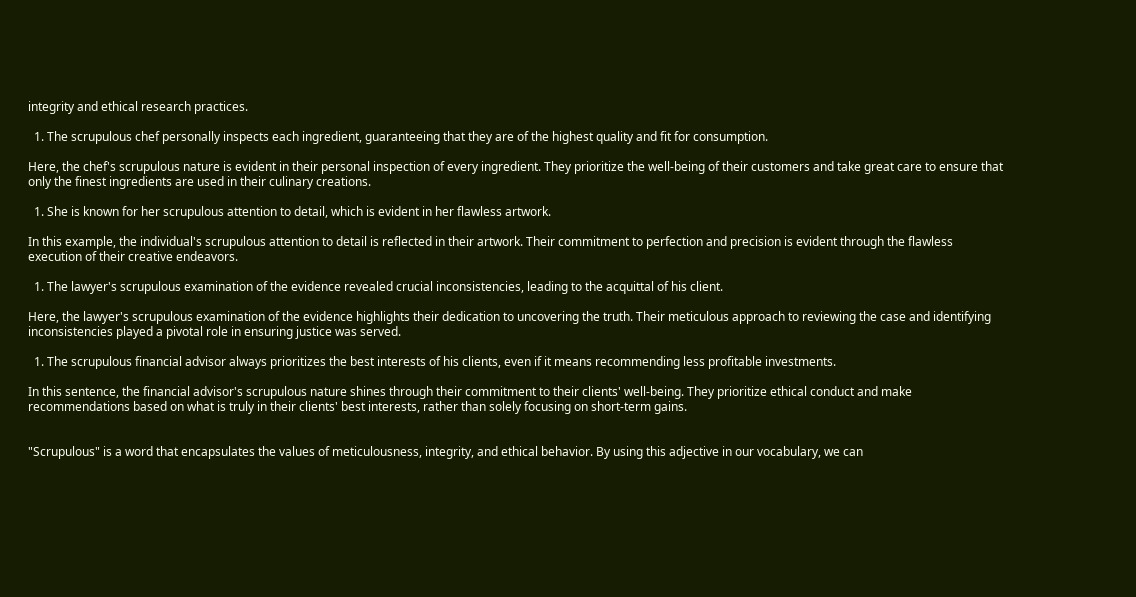integrity and ethical research practices.

  1. The scrupulous chef personally inspects each ingredient, guaranteeing that they are of the highest quality and fit for consumption.

Here, the chef's scrupulous nature is evident in their personal inspection of every ingredient. They prioritize the well-being of their customers and take great care to ensure that only the finest ingredients are used in their culinary creations.

  1. She is known for her scrupulous attention to detail, which is evident in her flawless artwork.

In this example, the individual's scrupulous attention to detail is reflected in their artwork. Their commitment to perfection and precision is evident through the flawless execution of their creative endeavors.

  1. The lawyer's scrupulous examination of the evidence revealed crucial inconsistencies, leading to the acquittal of his client.

Here, the lawyer's scrupulous examination of the evidence highlights their dedication to uncovering the truth. Their meticulous approach to reviewing the case and identifying inconsistencies played a pivotal role in ensuring justice was served.

  1. The scrupulous financial advisor always prioritizes the best interests of his clients, even if it means recommending less profitable investments.

In this sentence, the financial advisor's scrupulous nature shines through their commitment to their clients' well-being. They prioritize ethical conduct and make recommendations based on what is truly in their clients' best interests, rather than solely focusing on short-term gains.


"Scrupulous" is a word that encapsulates the values of meticulousness, integrity, and ethical behavior. By using this adjective in our vocabulary, we can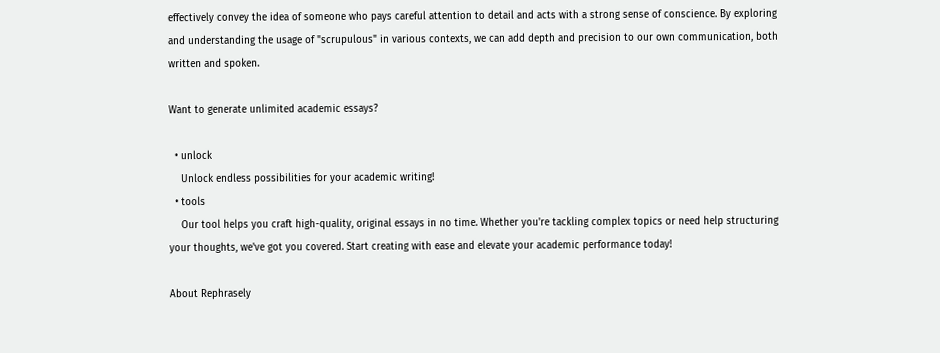effectively convey the idea of someone who pays careful attention to detail and acts with a strong sense of conscience. By exploring and understanding the usage of "scrupulous" in various contexts, we can add depth and precision to our own communication, both written and spoken.

Want to generate unlimited academic essays?

  • unlock
    Unlock endless possibilities for your academic writing!
  • tools
    Our tool helps you craft high-quality, original essays in no time. Whether you're tackling complex topics or need help structuring your thoughts, we've got you covered. Start creating with ease and elevate your academic performance today!

About Rephrasely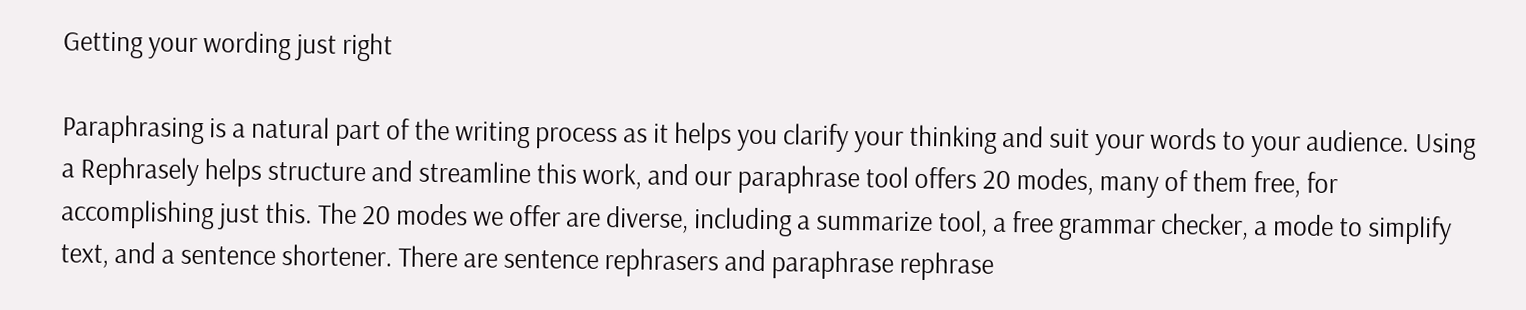Getting your wording just right

Paraphrasing is a natural part of the writing process as it helps you clarify your thinking and suit your words to your audience. Using a Rephrasely helps structure and streamline this work, and our paraphrase tool offers 20 modes, many of them free, for accomplishing just this. The 20 modes we offer are diverse, including a summarize tool, a free grammar checker, a mode to simplify text, and a sentence shortener. There are sentence rephrasers and paraphrase rephrase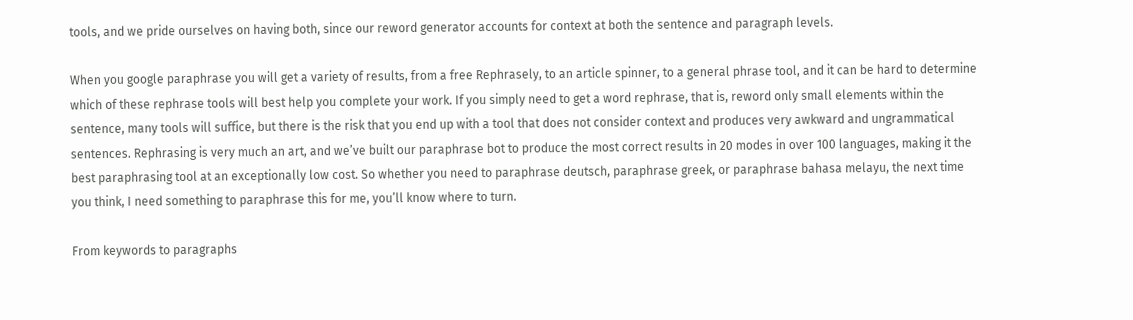tools, and we pride ourselves on having both, since our reword generator accounts for context at both the sentence and paragraph levels.

When you google paraphrase you will get a variety of results, from a free Rephrasely, to an article spinner, to a general phrase tool, and it can be hard to determine which of these rephrase tools will best help you complete your work. If you simply need to get a word rephrase, that is, reword only small elements within the sentence, many tools will suffice, but there is the risk that you end up with a tool that does not consider context and produces very awkward and ungrammatical sentences. Rephrasing is very much an art, and we’ve built our paraphrase bot to produce the most correct results in 20 modes in over 100 languages, making it the best paraphrasing tool at an exceptionally low cost. So whether you need to paraphrase deutsch, paraphrase greek, or paraphrase bahasa melayu, the next time you think, I need something to paraphrase this for me, you’ll know where to turn.

From keywords to paragraphs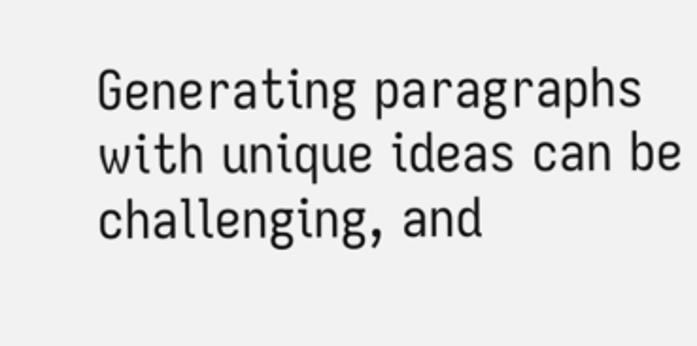Generating paragraphs with unique ideas can be challenging, and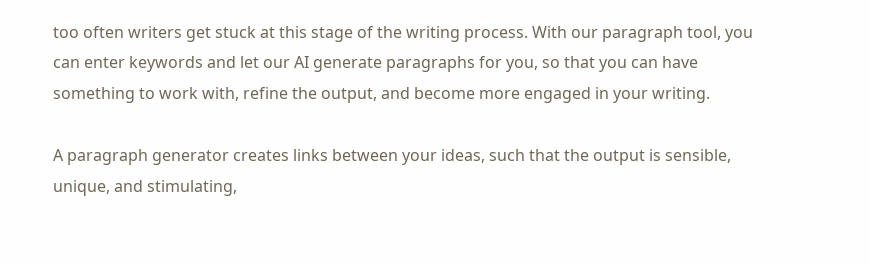too often writers get stuck at this stage of the writing process. With our paragraph tool, you can enter keywords and let our AI generate paragraphs for you, so that you can have something to work with, refine the output, and become more engaged in your writing.

A paragraph generator creates links between your ideas, such that the output is sensible, unique, and stimulating,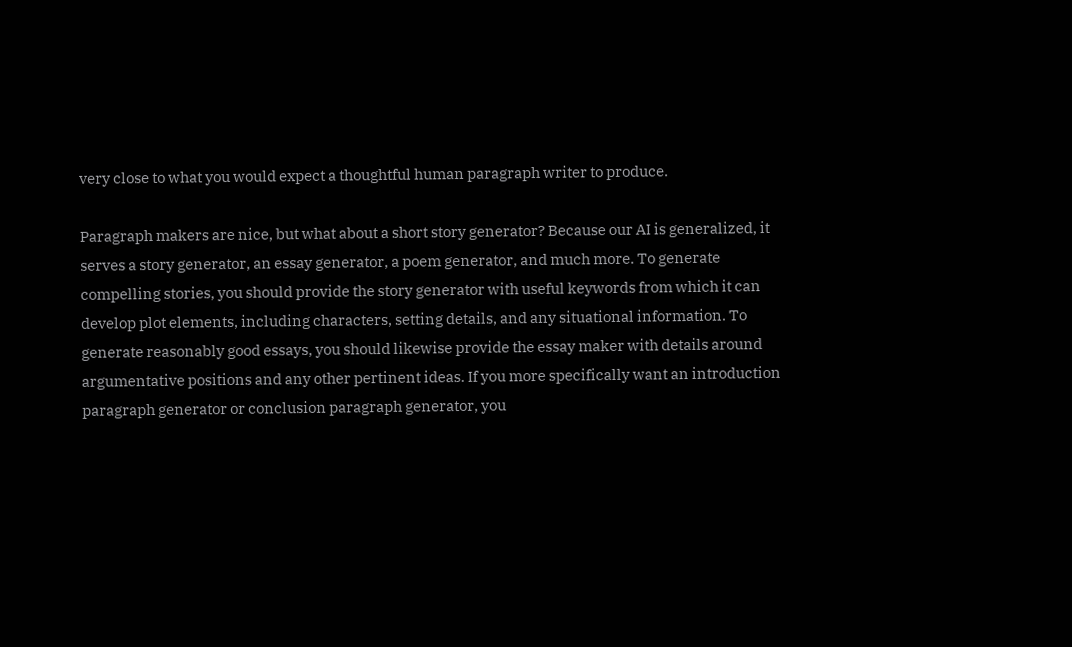very close to what you would expect a thoughtful human paragraph writer to produce.

Paragraph makers are nice, but what about a short story generator? Because our AI is generalized, it serves a story generator, an essay generator, a poem generator, and much more. To generate compelling stories, you should provide the story generator with useful keywords from which it can develop plot elements, including characters, setting details, and any situational information. To generate reasonably good essays, you should likewise provide the essay maker with details around argumentative positions and any other pertinent ideas. If you more specifically want an introduction paragraph generator or conclusion paragraph generator, you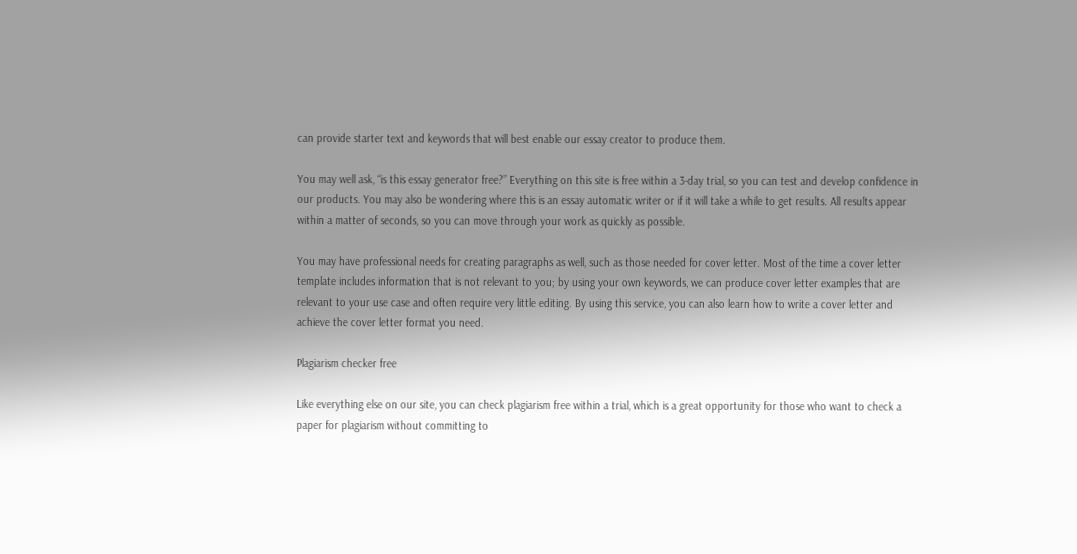can provide starter text and keywords that will best enable our essay creator to produce them.

You may well ask, “is this essay generator free?” Everything on this site is free within a 3-day trial, so you can test and develop confidence in our products. You may also be wondering where this is an essay automatic writer or if it will take a while to get results. All results appear within a matter of seconds, so you can move through your work as quickly as possible.

You may have professional needs for creating paragraphs as well, such as those needed for cover letter. Most of the time a cover letter template includes information that is not relevant to you; by using your own keywords, we can produce cover letter examples that are relevant to your use case and often require very little editing. By using this service, you can also learn how to write a cover letter and achieve the cover letter format you need.

Plagiarism checker free

Like everything else on our site, you can check plagiarism free within a trial, which is a great opportunity for those who want to check a paper for plagiarism without committing to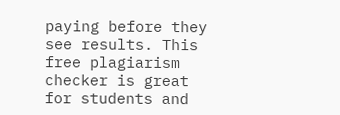paying before they see results. This free plagiarism checker is great for students and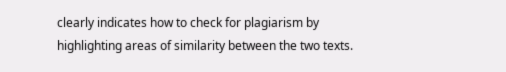clearly indicates how to check for plagiarism by highlighting areas of similarity between the two texts.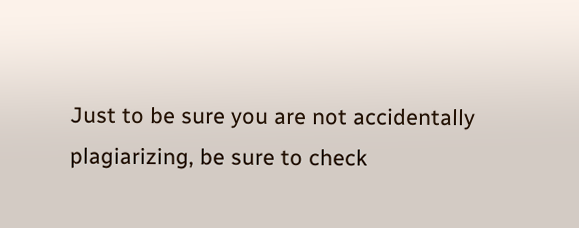Just to be sure you are not accidentally plagiarizing, be sure to check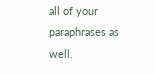all of your paraphrases as well.